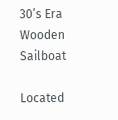30’s Era Wooden Sailboat

Located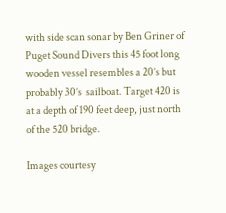with side scan sonar by Ben Griner of Puget Sound Divers this 45 foot long wooden vessel resembles a 20’s but probably 30’s  sailboat. Target 420 is at a depth of 190 feet deep, just north of the 520 bridge.

Images courtesy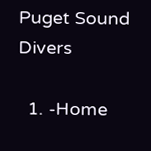Puget Sound Divers

  1. -Home